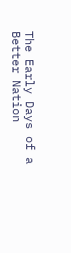The Early Days of a Better Nation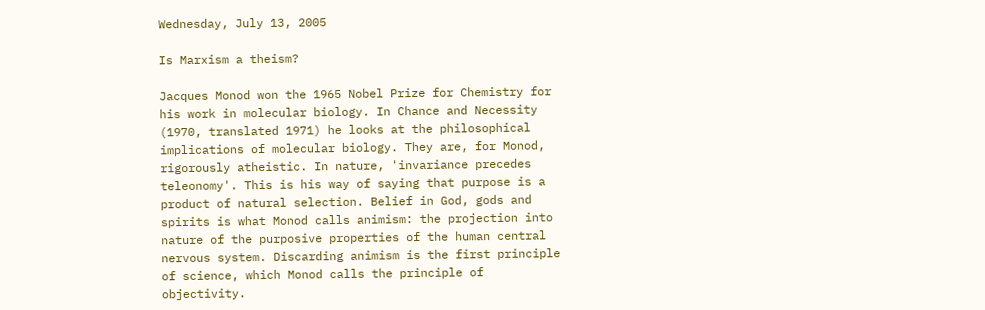Wednesday, July 13, 2005

Is Marxism a theism?

Jacques Monod won the 1965 Nobel Prize for Chemistry for his work in molecular biology. In Chance and Necessity (1970, translated 1971) he looks at the philosophical implications of molecular biology. They are, for Monod, rigorously atheistic. In nature, 'invariance precedes teleonomy'. This is his way of saying that purpose is a product of natural selection. Belief in God, gods and spirits is what Monod calls animism: the projection into nature of the purposive properties of the human central nervous system. Discarding animism is the first principle of science, which Monod calls the principle of objectivity.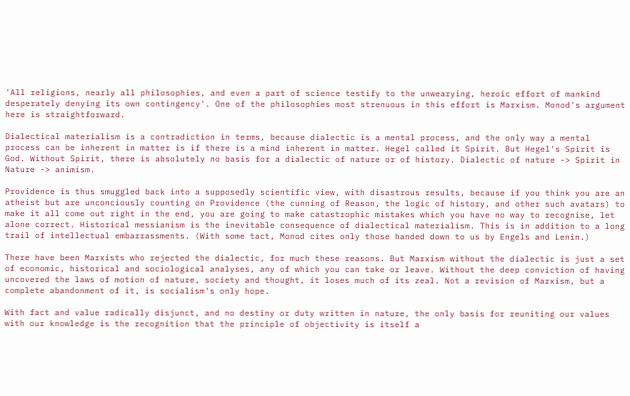'All religions, nearly all philosophies, and even a part of science testify to the unwearying, heroic effort of mankind desperately denying its own contingency'. One of the philosophies most strenuous in this effort is Marxism. Monod's argument here is straightforward.

Dialectical materialism is a contradiction in terms, because dialectic is a mental process, and the only way a mental process can be inherent in matter is if there is a mind inherent in matter. Hegel called it Spirit. But Hegel's Spirit is God. Without Spirit, there is absolutely no basis for a dialectic of nature or of history. Dialectic of nature -> Spirit in Nature -> animism.

Providence is thus smuggled back into a supposedly scientific view, with disastrous results, because if you think you are an atheist but are unconciously counting on Providence (the cunning of Reason, the logic of history, and other such avatars) to make it all come out right in the end, you are going to make catastrophic mistakes which you have no way to recognise, let alone correct. Historical messianism is the inevitable consequence of dialectical materialism. This is in addition to a long trail of intellectual embarrassments. (With some tact, Monod cites only those handed down to us by Engels and Lenin.)

There have been Marxists who rejected the dialectic, for much these reasons. But Marxism without the dialectic is just a set of economic, historical and sociological analyses, any of which you can take or leave. Without the deep conviction of having uncovered the laws of motion of nature, society and thought, it loses much of its zeal. Not a revision of Marxism, but a complete abandonment of it, is socialism's only hope.

With fact and value radically disjunct, and no destiny or duty written in nature, the only basis for reuniting our values with our knowledge is the recognition that the principle of objectivity is itself a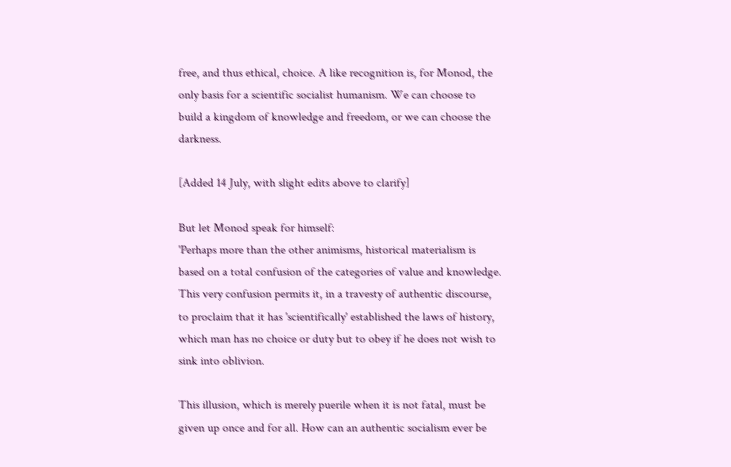free, and thus ethical, choice. A like recognition is, for Monod, the only basis for a scientific socialist humanism. We can choose to build a kingdom of knowledge and freedom, or we can choose the darkness.

[Added 14 July, with slight edits above to clarify]

But let Monod speak for himself:
'Perhaps more than the other animisms, historical materialism is based on a total confusion of the categories of value and knowledge. This very confusion permits it, in a travesty of authentic discourse, to proclaim that it has 'scientifically' established the laws of history, which man has no choice or duty but to obey if he does not wish to sink into oblivion.

This illusion, which is merely puerile when it is not fatal, must be given up once and for all. How can an authentic socialism ever be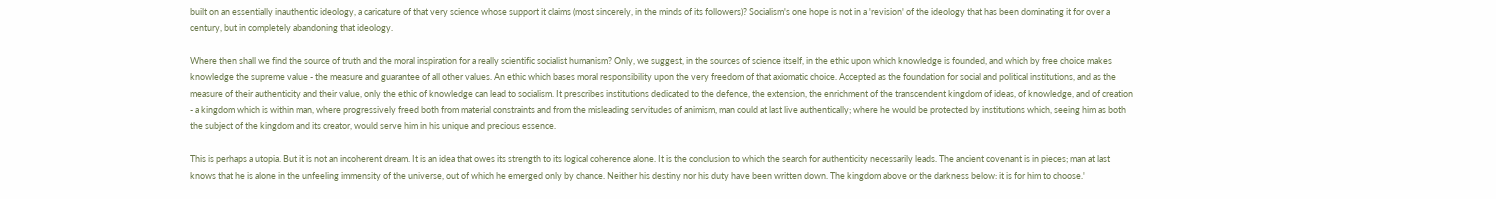built on an essentially inauthentic ideology, a caricature of that very science whose support it claims (most sincerely, in the minds of its followers)? Socialism's one hope is not in a 'revision' of the ideology that has been dominating it for over a century, but in completely abandoning that ideology.

Where then shall we find the source of truth and the moral inspiration for a really scientific socialist humanism? Only, we suggest, in the sources of science itself, in the ethic upon which knowledge is founded, and which by free choice makes knowledge the supreme value - the measure and guarantee of all other values. An ethic which bases moral responsibility upon the very freedom of that axiomatic choice. Accepted as the foundation for social and political institutions, and as the measure of their authenticity and their value, only the ethic of knowledge can lead to socialism. It prescribes institutions dedicated to the defence, the extension, the enrichment of the transcendent kingdom of ideas, of knowledge, and of creation - a kingdom which is within man, where progressively freed both from material constraints and from the misleading servitudes of animism, man could at last live authentically; where he would be protected by institutions which, seeing him as both the subject of the kingdom and its creator, would serve him in his unique and precious essence.

This is perhaps a utopia. But it is not an incoherent dream. It is an idea that owes its strength to its logical coherence alone. It is the conclusion to which the search for authenticity necessarily leads. The ancient covenant is in pieces; man at last knows that he is alone in the unfeeling immensity of the universe, out of which he emerged only by chance. Neither his destiny nor his duty have been written down. The kingdom above or the darkness below: it is for him to choose.'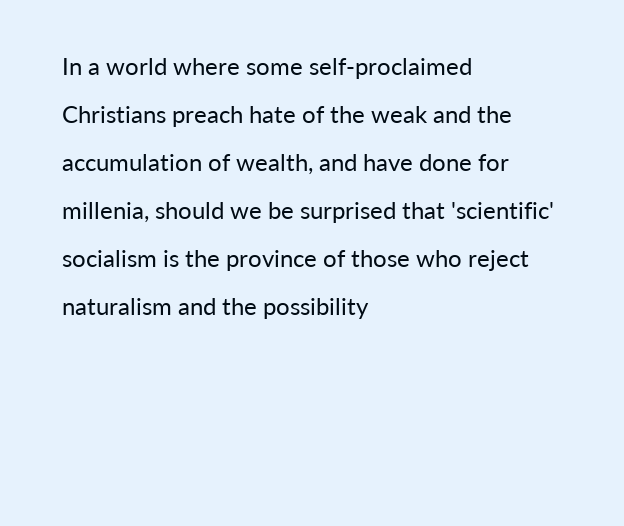In a world where some self-proclaimed Christians preach hate of the weak and the accumulation of wealth, and have done for millenia, should we be surprised that 'scientific' socialism is the province of those who reject naturalism and the possibility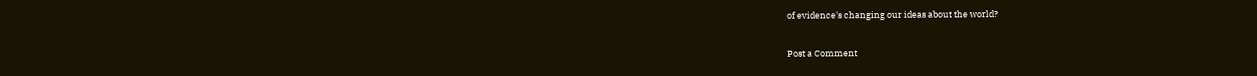of evidence's changing our ideas about the world?

Post a Comment